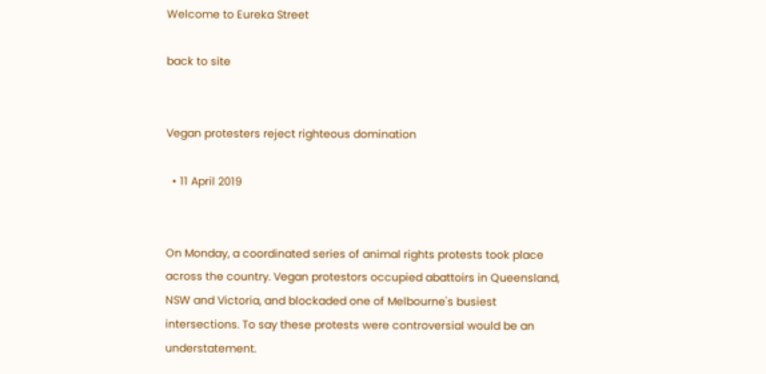Welcome to Eureka Street

back to site


Vegan protesters reject righteous domination

  • 11 April 2019


On Monday, a coordinated series of animal rights protests took place across the country. Vegan protestors occupied abattoirs in Queensland, NSW and Victoria, and blockaded one of Melbourne's busiest intersections. To say these protests were controversial would be an understatement.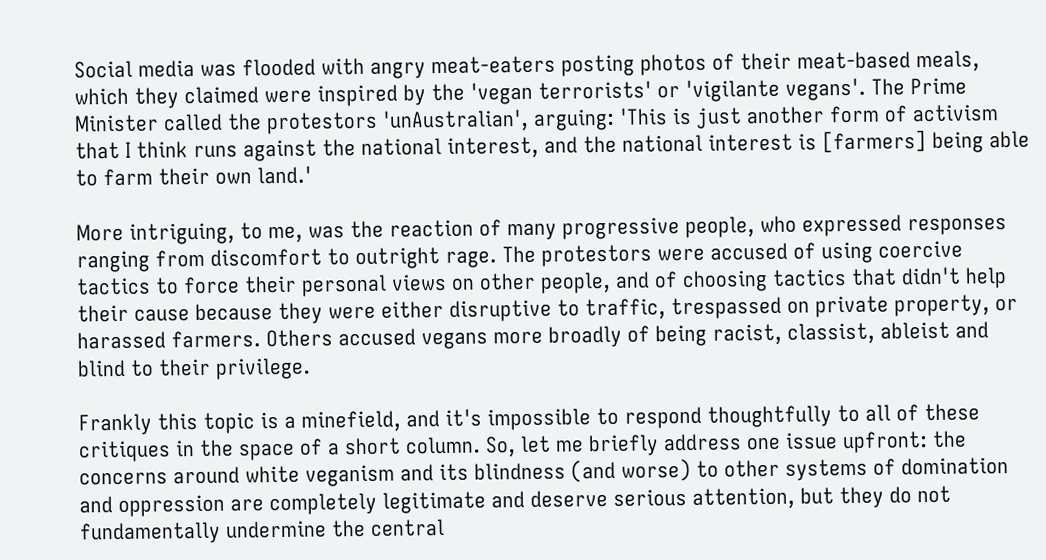Social media was flooded with angry meat-eaters posting photos of their meat-based meals, which they claimed were inspired by the 'vegan terrorists' or 'vigilante vegans'. The Prime Minister called the protestors 'unAustralian', arguing: 'This is just another form of activism that I think runs against the national interest, and the national interest is [farmers] being able to farm their own land.'

More intriguing, to me, was the reaction of many progressive people, who expressed responses ranging from discomfort to outright rage. The protestors were accused of using coercive tactics to force their personal views on other people, and of choosing tactics that didn't help their cause because they were either disruptive to traffic, trespassed on private property, or harassed farmers. Others accused vegans more broadly of being racist, classist, ableist and blind to their privilege.

Frankly this topic is a minefield, and it's impossible to respond thoughtfully to all of these critiques in the space of a short column. So, let me briefly address one issue upfront: the concerns around white veganism and its blindness (and worse) to other systems of domination and oppression are completely legitimate and deserve serious attention, but they do not fundamentally undermine the central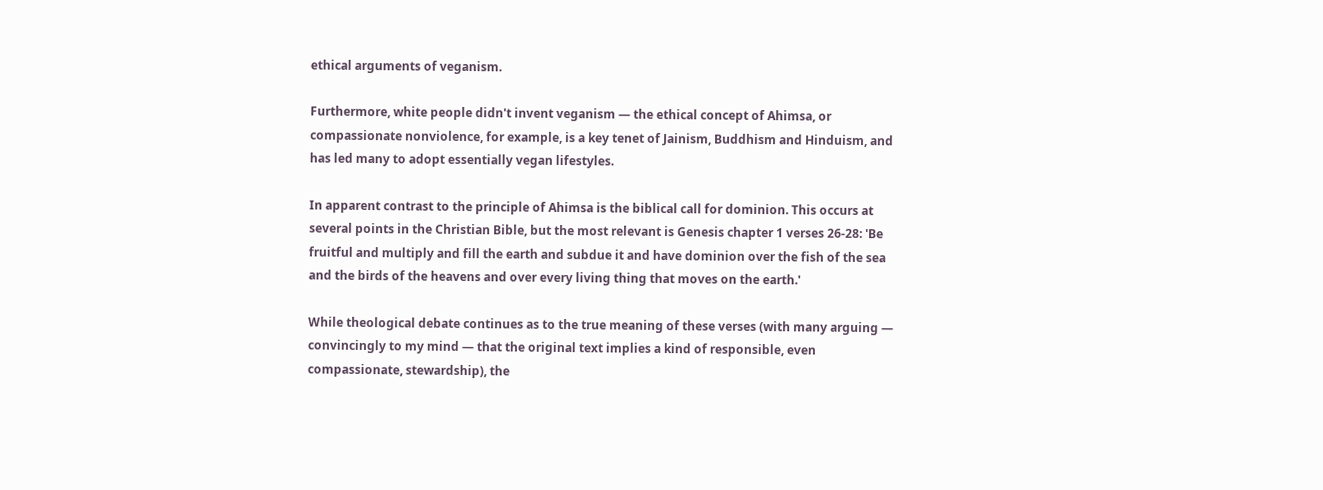ethical arguments of veganism.

Furthermore, white people didn't invent veganism — the ethical concept of Ahimsa, or compassionate nonviolence, for example, is a key tenet of Jainism, Buddhism and Hinduism, and has led many to adopt essentially vegan lifestyles.

In apparent contrast to the principle of Ahimsa is the biblical call for dominion. This occurs at several points in the Christian Bible, but the most relevant is Genesis chapter 1 verses 26-28: 'Be fruitful and multiply and fill the earth and subdue it and have dominion over the fish of the sea and the birds of the heavens and over every living thing that moves on the earth.'

While theological debate continues as to the true meaning of these verses (with many arguing — convincingly to my mind — that the original text implies a kind of responsible, even compassionate, stewardship), the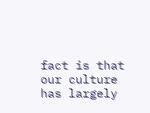fact is that our culture has largely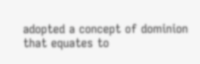adopted a concept of dominion that equates to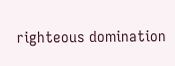righteous domination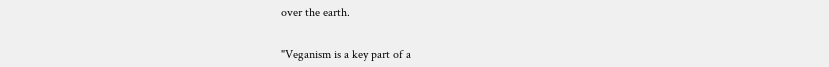over the earth.


"Veganism is a key part of a